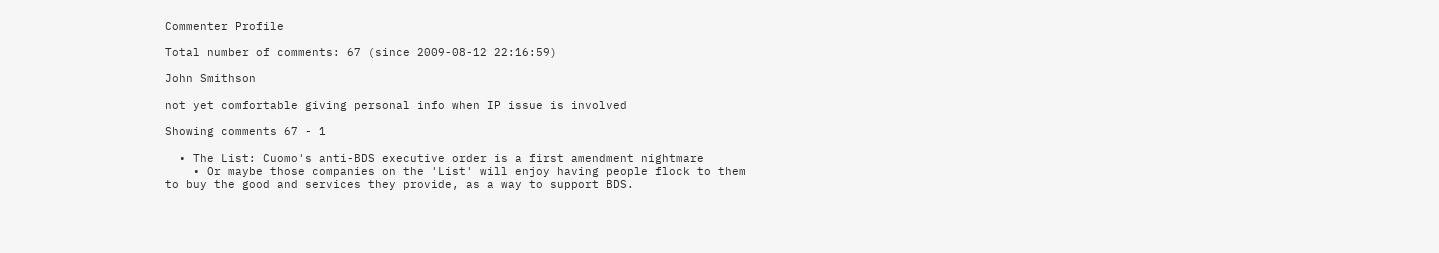Commenter Profile

Total number of comments: 67 (since 2009-08-12 22:16:59)

John Smithson

not yet comfortable giving personal info when IP issue is involved

Showing comments 67 - 1

  • The List: Cuomo's anti-BDS executive order is a first amendment nightmare
    • Or maybe those companies on the 'List' will enjoy having people flock to them to buy the good and services they provide, as a way to support BDS.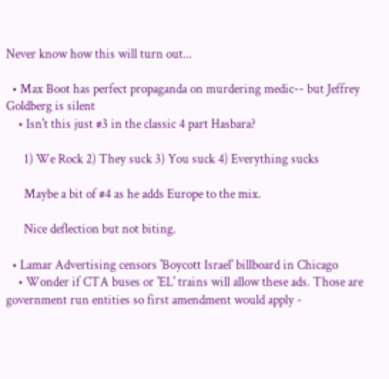Never know how this will turn out...

  • Max Boot has perfect propaganda on murdering medic-- but Jeffrey Goldberg is silent
    • Isn't this just #3 in the classic 4 part Hasbara?

      1) We Rock 2) They suck 3) You suck 4) Everything sucks

      Maybe a bit of #4 as he adds Europe to the mix.

      Nice deflection but not biting.

  • Lamar Advertising censors 'Boycott Israel' billboard in Chicago
    • Wonder if CTA buses or 'EL' trains will allow these ads. Those are government run entities so first amendment would apply -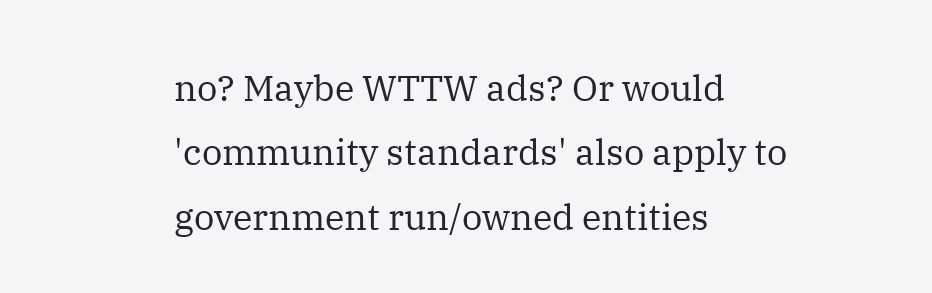no? Maybe WTTW ads? Or would 'community standards' also apply to government run/owned entities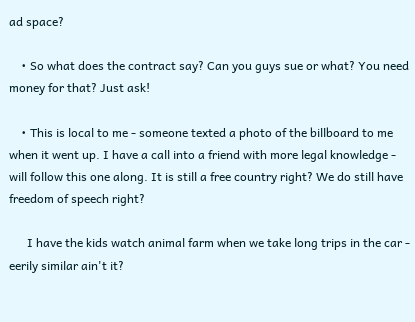ad space?

    • So what does the contract say? Can you guys sue or what? You need money for that? Just ask!

    • This is local to me - someone texted a photo of the billboard to me when it went up. I have a call into a friend with more legal knowledge - will follow this one along. It is still a free country right? We do still have freedom of speech right?

      I have the kids watch animal farm when we take long trips in the car - eerily similar ain't it?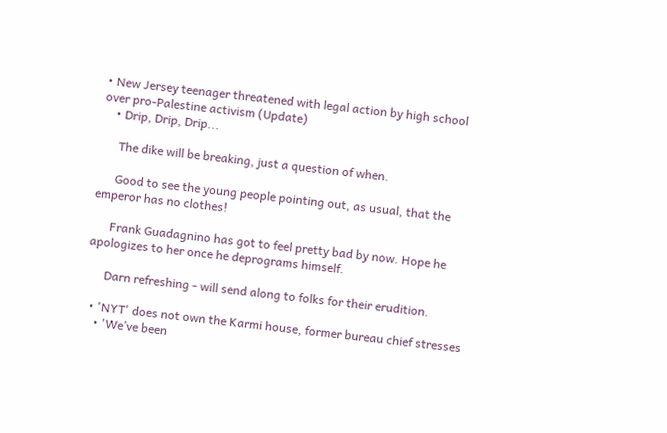• New Jersey teenager threatened with legal action by high school over pro-Palestine activism (Update)
    • Drip, Drip, Drip...

      The dike will be breaking, just a question of when.

      Good to see the young people pointing out, as usual, that the emperor has no clothes!

      Frank Guadagnino has got to feel pretty bad by now. Hope he apologizes to her once he deprograms himself.

      Darn refreshing - will send along to folks for their erudition.

  • 'NYT' does not own the Karmi house, former bureau chief stresses
    • 'We’ve been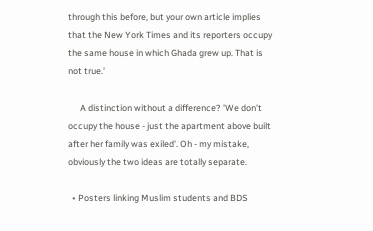through this before, but your own article implies that the New York Times and its reporters occupy the same house in which Ghada grew up. That is not true.'

      A distinction without a difference? 'We don't occupy the house - just the apartment above built after her family was exiled'. Oh - my mistake, obviously the two ideas are totally separate.

  • Posters linking Muslim students and BDS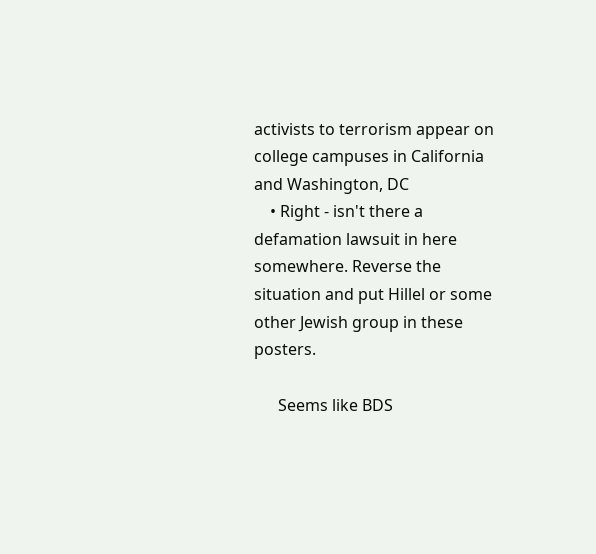activists to terrorism appear on college campuses in California and Washington, DC
    • Right - isn't there a defamation lawsuit in here somewhere. Reverse the situation and put Hillel or some other Jewish group in these posters.

      Seems like BDS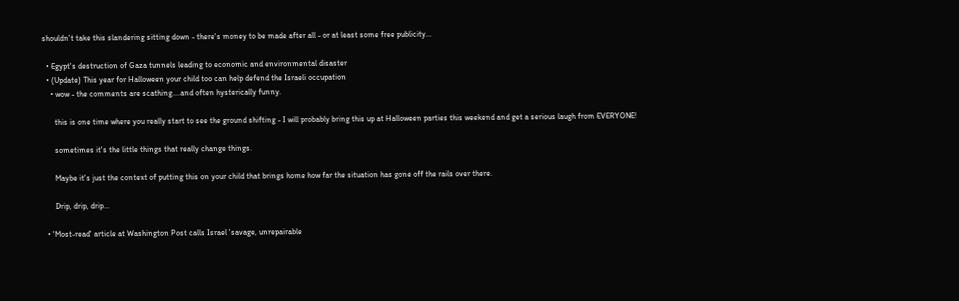shouldn't take this slandering sitting down - there's money to be made after all - or at least some free publicity...

  • Egypt's destruction of Gaza tunnels leading to economic and environmental disaster
  • (Update) This year for Halloween your child too can help defend the Israeli occupation
    • wow - the comments are scathing....and often hysterically funny.

      this is one time where you really start to see the ground shifting - I will probably bring this up at Halloween parties this weekend and get a serious laugh from EVERYONE!

      sometimes it's the little things that really change things.

      Maybe it's just the context of putting this on your child that brings home how far the situation has gone off the rails over there.

      Drip, drip, drip...

  • 'Most-read' article at Washington Post calls Israel 'savage, unrepairable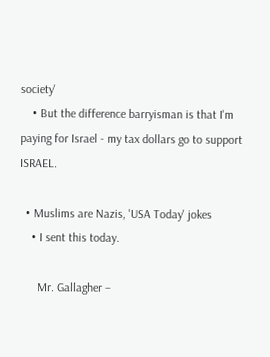society'
    • But the difference barryisman is that I'm paying for Israel - my tax dollars go to support ISRAEL.

  • Muslims are Nazis, 'USA Today' jokes
    • I sent this today.

      Mr. Gallagher –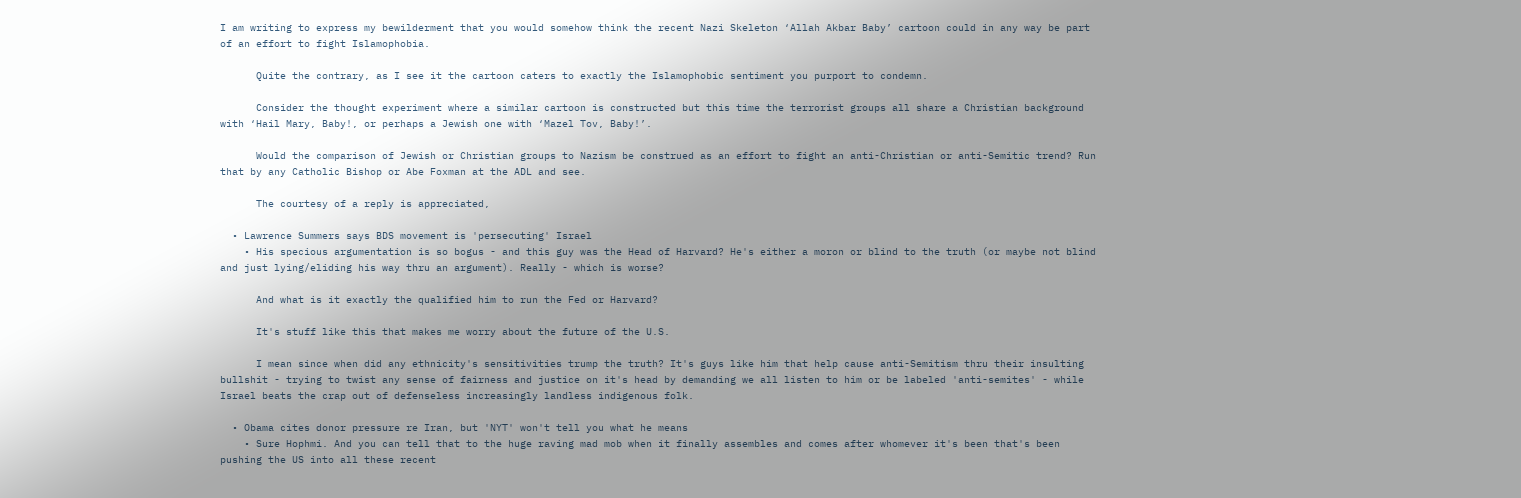I am writing to express my bewilderment that you would somehow think the recent Nazi Skeleton ‘Allah Akbar Baby’ cartoon could in any way be part of an effort to fight Islamophobia.

      Quite the contrary, as I see it the cartoon caters to exactly the Islamophobic sentiment you purport to condemn.

      Consider the thought experiment where a similar cartoon is constructed but this time the terrorist groups all share a Christian background with ‘Hail Mary, Baby!, or perhaps a Jewish one with ‘Mazel Tov, Baby!’.

      Would the comparison of Jewish or Christian groups to Nazism be construed as an effort to fight an anti-Christian or anti-Semitic trend? Run that by any Catholic Bishop or Abe Foxman at the ADL and see.

      The courtesy of a reply is appreciated,

  • Lawrence Summers says BDS movement is 'persecuting' Israel
    • His specious argumentation is so bogus - and this guy was the Head of Harvard? He's either a moron or blind to the truth (or maybe not blind and just lying/eliding his way thru an argument). Really - which is worse?

      And what is it exactly the qualified him to run the Fed or Harvard?

      It's stuff like this that makes me worry about the future of the U.S.

      I mean since when did any ethnicity's sensitivities trump the truth? It's guys like him that help cause anti-Semitism thru their insulting bullshit - trying to twist any sense of fairness and justice on it's head by demanding we all listen to him or be labeled 'anti-semites' - while Israel beats the crap out of defenseless increasingly landless indigenous folk.

  • Obama cites donor pressure re Iran, but 'NYT' won't tell you what he means
    • Sure Hophmi. And you can tell that to the huge raving mad mob when it finally assembles and comes after whomever it's been that's been pushing the US into all these recent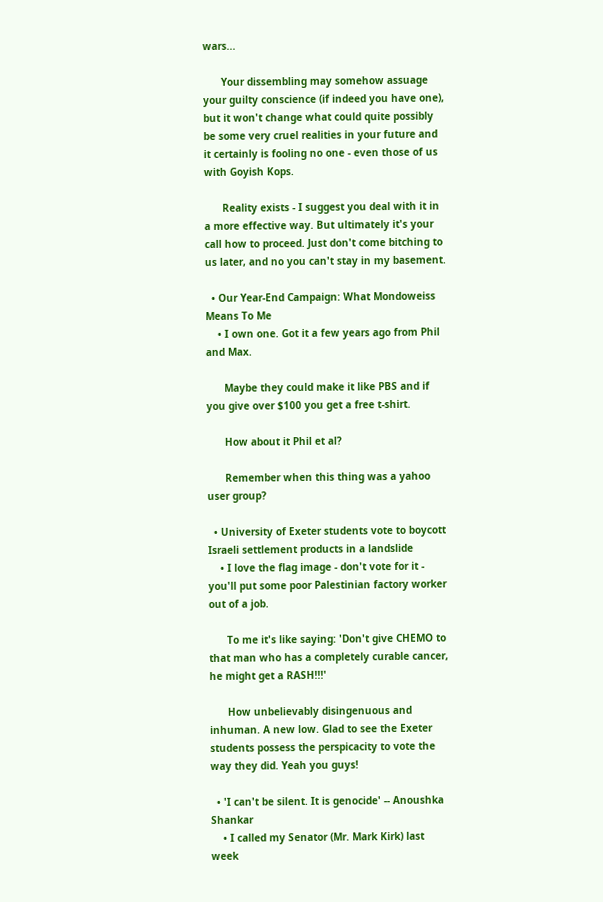wars...

      Your dissembling may somehow assuage your guilty conscience (if indeed you have one), but it won't change what could quite possibly be some very cruel realities in your future and it certainly is fooling no one - even those of us with Goyish Kops.

      Reality exists - I suggest you deal with it in a more effective way. But ultimately it's your call how to proceed. Just don't come bitching to us later, and no you can't stay in my basement.

  • Our Year-End Campaign: What Mondoweiss Means To Me
    • I own one. Got it a few years ago from Phil and Max.

      Maybe they could make it like PBS and if you give over $100 you get a free t-shirt.

      How about it Phil et al?

      Remember when this thing was a yahoo user group?

  • University of Exeter students vote to boycott Israeli settlement products in a landslide
    • I love the flag image - don't vote for it - you'll put some poor Palestinian factory worker out of a job.

      To me it's like saying: 'Don't give CHEMO to that man who has a completely curable cancer, he might get a RASH!!!'

      How unbelievably disingenuous and inhuman. A new low. Glad to see the Exeter students possess the perspicacity to vote the way they did. Yeah you guys!

  • 'I can't be silent. It is genocide' -- Anoushka Shankar
    • I called my Senator (Mr. Mark Kirk) last week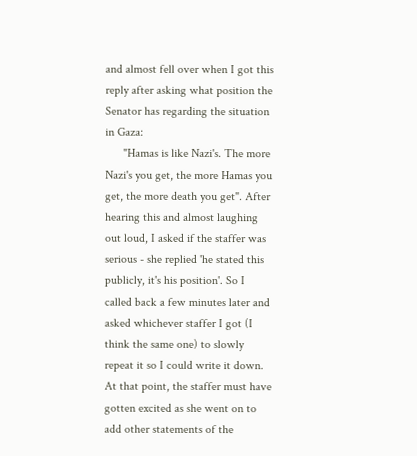and almost fell over when I got this reply after asking what position the Senator has regarding the situation in Gaza:
      "Hamas is like Nazi's. The more Nazi's you get, the more Hamas you get, the more death you get". After hearing this and almost laughing out loud, I asked if the staffer was serious - she replied 'he stated this publicly, it's his position'. So I called back a few minutes later and asked whichever staffer I got (I think the same one) to slowly repeat it so I could write it down. At that point, the staffer must have gotten excited as she went on to add other statements of the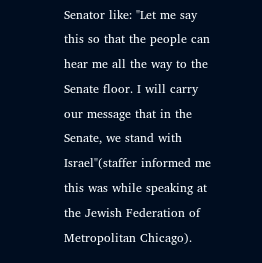Senator like: "Let me say this so that the people can hear me all the way to the Senate floor. I will carry our message that in the Senate, we stand with Israel"(staffer informed me this was while speaking at the Jewish Federation of Metropolitan Chicago).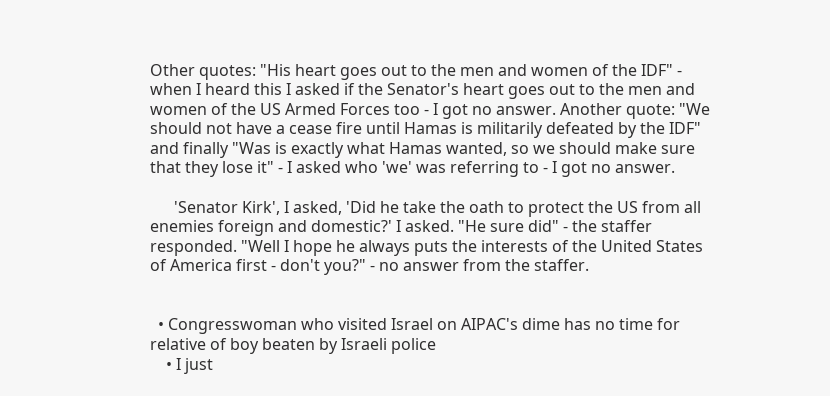Other quotes: "His heart goes out to the men and women of the IDF" - when I heard this I asked if the Senator's heart goes out to the men and women of the US Armed Forces too - I got no answer. Another quote: "We should not have a cease fire until Hamas is militarily defeated by the IDF" and finally "Was is exactly what Hamas wanted, so we should make sure that they lose it" - I asked who 'we' was referring to - I got no answer.

      'Senator Kirk', I asked, 'Did he take the oath to protect the US from all enemies foreign and domestic?' I asked. "He sure did" - the staffer responded. "Well I hope he always puts the interests of the United States of America first - don't you?" - no answer from the staffer.


  • Congresswoman who visited Israel on AIPAC's dime has no time for relative of boy beaten by Israeli police
    • I just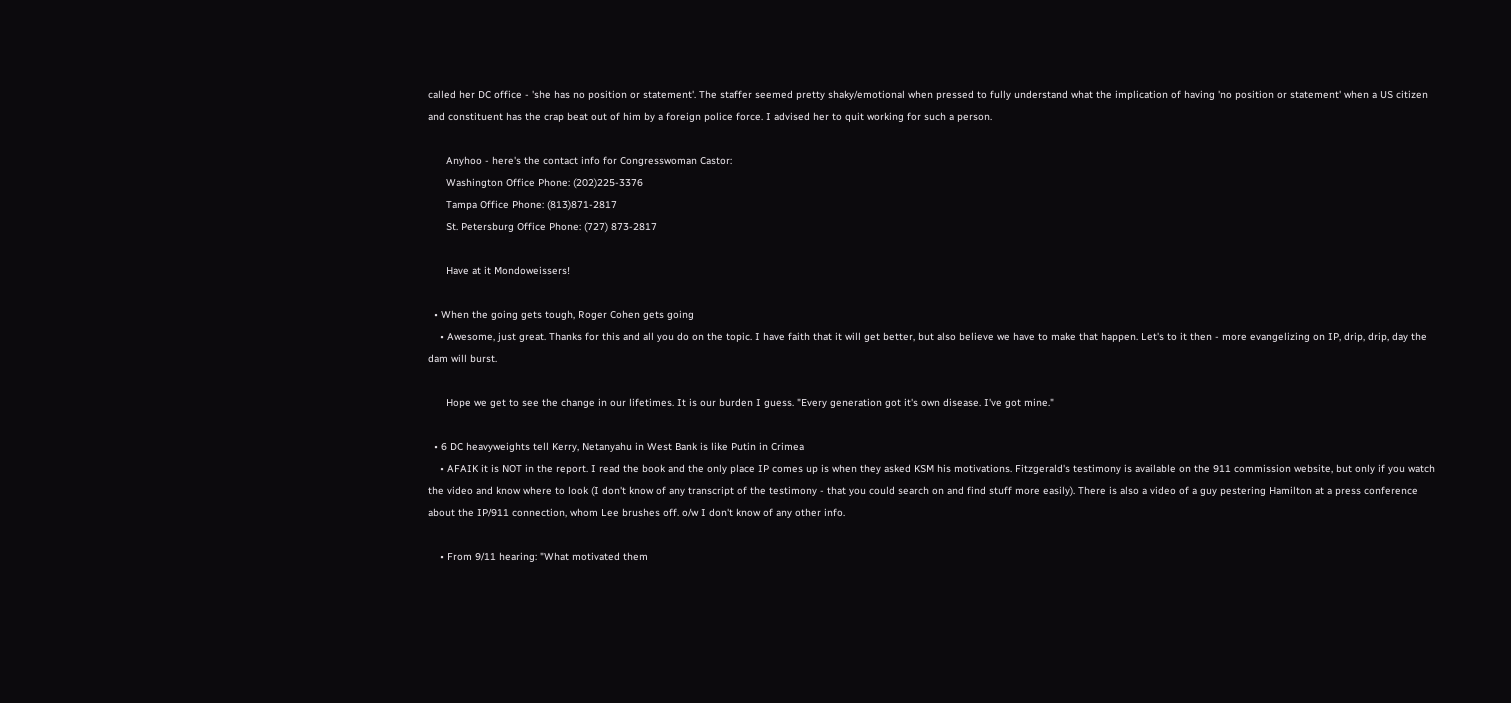called her DC office - 'she has no position or statement'. The staffer seemed pretty shaky/emotional when pressed to fully understand what the implication of having 'no position or statement' when a US citizen and constituent has the crap beat out of him by a foreign police force. I advised her to quit working for such a person.

      Anyhoo - here's the contact info for Congresswoman Castor:
      Washington Office Phone: (202)225-3376
      Tampa Office Phone: (813)871-2817
      St. Petersburg Office Phone: (727) 873-2817

      Have at it Mondoweissers!

  • When the going gets tough, Roger Cohen gets going
    • Awesome, just great. Thanks for this and all you do on the topic. I have faith that it will get better, but also believe we have to make that happen. Let's to it then - more evangelizing on IP, drip, drip, day the dam will burst.

      Hope we get to see the change in our lifetimes. It is our burden I guess. "Every generation got it's own disease. I've got mine."

  • 6 DC heavyweights tell Kerry, Netanyahu in West Bank is like Putin in Crimea
    • AFAIK it is NOT in the report. I read the book and the only place IP comes up is when they asked KSM his motivations. Fitzgerald's testimony is available on the 911 commission website, but only if you watch the video and know where to look (I don't know of any transcript of the testimony - that you could search on and find stuff more easily). There is also a video of a guy pestering Hamilton at a press conference about the IP/911 connection, whom Lee brushes off. o/w I don't know of any other info.

    • From 9/11 hearing: "What motivated them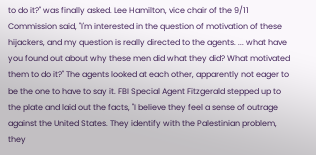to do it?" was finally asked. Lee Hamilton, vice chair of the 9/11 Commission said, "I'm interested in the question of motivation of these hijackers, and my question is really directed to the agents. ... what have you found out about why these men did what they did? What motivated them to do it?" The agents looked at each other, apparently not eager to be the one to have to say it. FBI Special Agent Fitzgerald stepped up to the plate and laid out the facts, "I believe they feel a sense of outrage against the United States. They identify with the Palestinian problem, they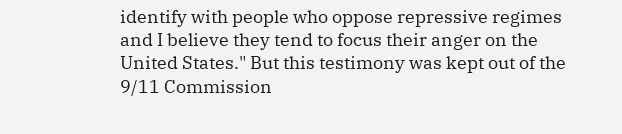identify with people who oppose repressive regimes and I believe they tend to focus their anger on the United States." But this testimony was kept out of the 9/11 Commission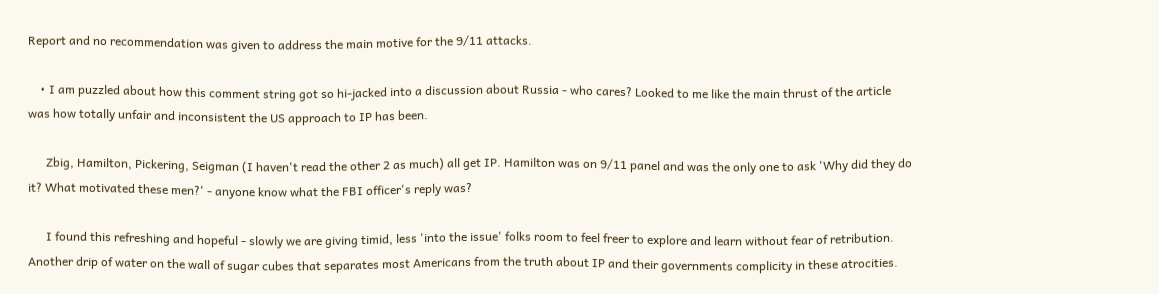Report and no recommendation was given to address the main motive for the 9/11 attacks.

    • I am puzzled about how this comment string got so hi-jacked into a discussion about Russia - who cares? Looked to me like the main thrust of the article was how totally unfair and inconsistent the US approach to IP has been.

      Zbig, Hamilton, Pickering, Seigman (I haven't read the other 2 as much) all get IP. Hamilton was on 9/11 panel and was the only one to ask 'Why did they do it? What motivated these men?' - anyone know what the FBI officer's reply was?

      I found this refreshing and hopeful - slowly we are giving timid, less 'into the issue' folks room to feel freer to explore and learn without fear of retribution. Another drip of water on the wall of sugar cubes that separates most Americans from the truth about IP and their governments complicity in these atrocities.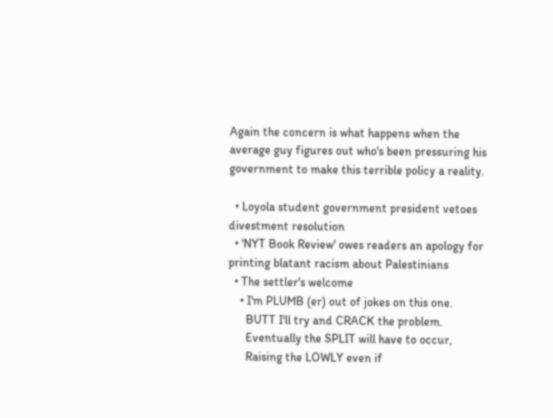Again the concern is what happens when the average guy figures out who's been pressuring his government to make this terrible policy a reality.

  • Loyola student government president vetoes divestment resolution
  • 'NYT Book Review' owes readers an apology for printing blatant racism about Palestinians
  • The settler's welcome
    • I'm PLUMB (er) out of jokes on this one.
      BUTT I'll try and CRACK the problem.
      Eventually the SPLIT will have to occur,
      Raising the LOWLY even if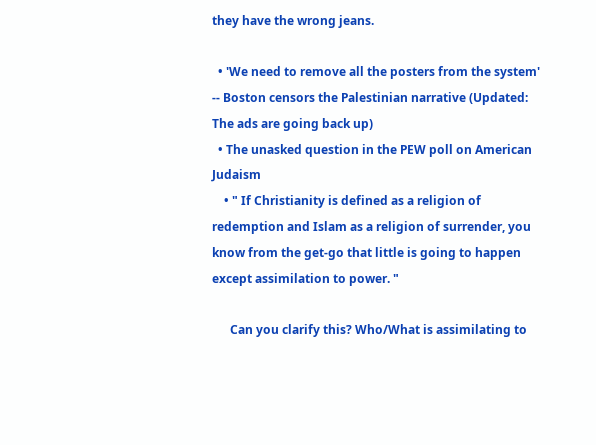they have the wrong jeans.

  • 'We need to remove all the posters from the system' -- Boston censors the Palestinian narrative (Updated: The ads are going back up)
  • The unasked question in the PEW poll on American Judaism
    • " If Christianity is defined as a religion of redemption and Islam as a religion of surrender, you know from the get-go that little is going to happen except assimilation to power. "

      Can you clarify this? Who/What is assimilating to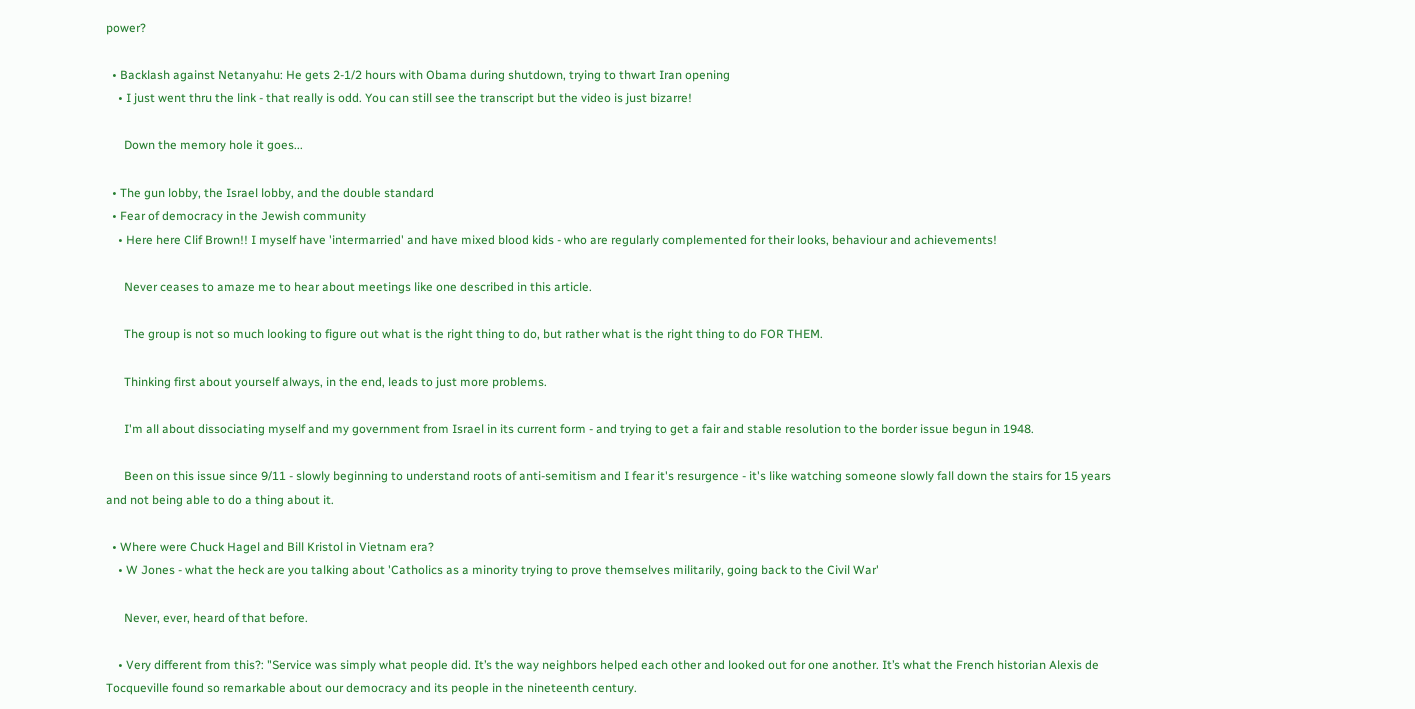power?

  • Backlash against Netanyahu: He gets 2-1/2 hours with Obama during shutdown, trying to thwart Iran opening
    • I just went thru the link - that really is odd. You can still see the transcript but the video is just bizarre!

      Down the memory hole it goes...

  • The gun lobby, the Israel lobby, and the double standard
  • Fear of democracy in the Jewish community
    • Here here Clif Brown!! I myself have 'intermarried' and have mixed blood kids - who are regularly complemented for their looks, behaviour and achievements!

      Never ceases to amaze me to hear about meetings like one described in this article.

      The group is not so much looking to figure out what is the right thing to do, but rather what is the right thing to do FOR THEM.

      Thinking first about yourself always, in the end, leads to just more problems.

      I'm all about dissociating myself and my government from Israel in its current form - and trying to get a fair and stable resolution to the border issue begun in 1948.

      Been on this issue since 9/11 - slowly beginning to understand roots of anti-semitism and I fear it's resurgence - it's like watching someone slowly fall down the stairs for 15 years and not being able to do a thing about it.

  • Where were Chuck Hagel and Bill Kristol in Vietnam era?
    • W Jones - what the heck are you talking about 'Catholics as a minority trying to prove themselves militarily, going back to the Civil War'

      Never, ever, heard of that before.

    • Very different from this?: "Service was simply what people did. It’s the way neighbors helped each other and looked out for one another. It’s what the French historian Alexis de Tocqueville found so remarkable about our democracy and its people in the nineteenth century.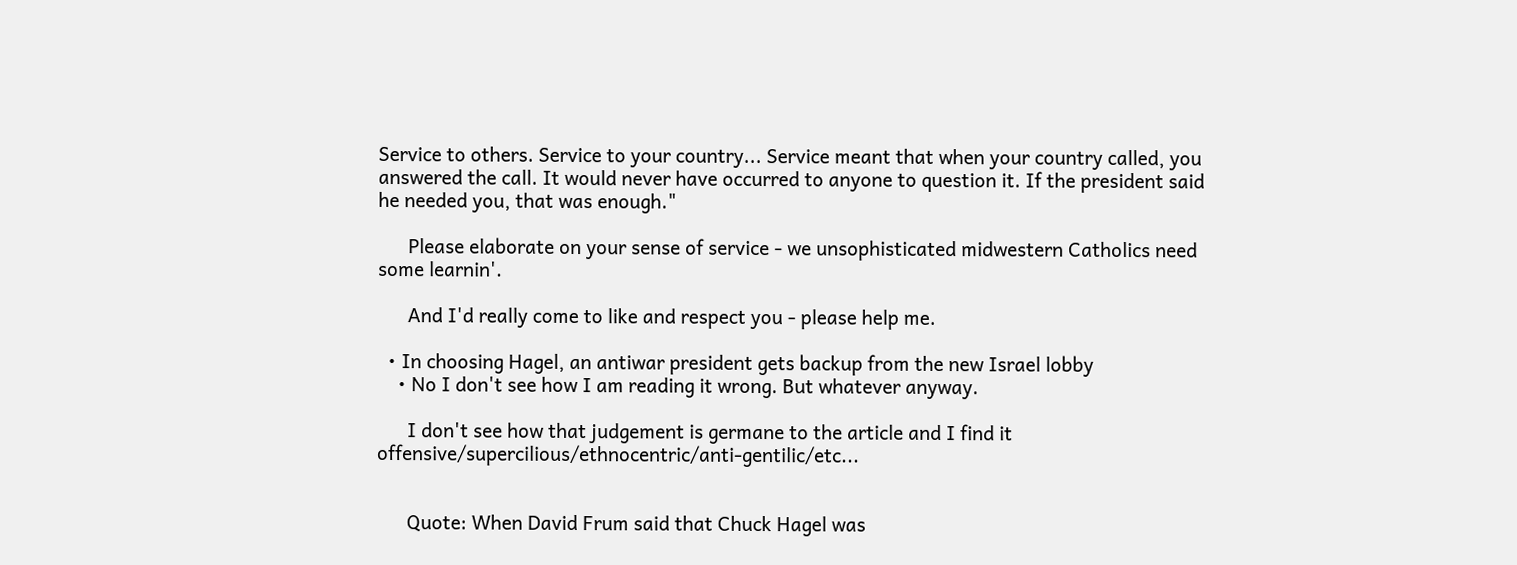Service to others. Service to your country... Service meant that when your country called, you answered the call. It would never have occurred to anyone to question it. If the president said he needed you, that was enough."

      Please elaborate on your sense of service - we unsophisticated midwestern Catholics need some learnin'.

      And I'd really come to like and respect you - please help me.

  • In choosing Hagel, an antiwar president gets backup from the new Israel lobby
    • No I don't see how I am reading it wrong. But whatever anyway.

      I don't see how that judgement is germane to the article and I find it offensive/supercilious/ethnocentric/anti-gentilic/etc...


      Quote: When David Frum said that Chuck Hagel was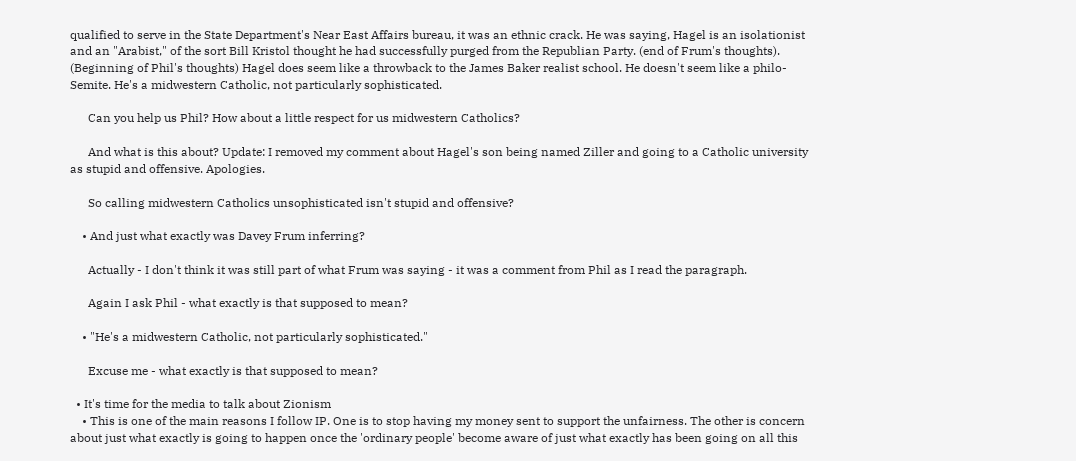qualified to serve in the State Department's Near East Affairs bureau, it was an ethnic crack. He was saying, Hagel is an isolationist and an "Arabist," of the sort Bill Kristol thought he had successfully purged from the Republian Party. (end of Frum's thoughts). (Beginning of Phil's thoughts) Hagel does seem like a throwback to the James Baker realist school. He doesn't seem like a philo-Semite. He's a midwestern Catholic, not particularly sophisticated.

      Can you help us Phil? How about a little respect for us midwestern Catholics?

      And what is this about? Update: I removed my comment about Hagel's son being named Ziller and going to a Catholic university as stupid and offensive. Apologies.

      So calling midwestern Catholics unsophisticated isn't stupid and offensive?

    • And just what exactly was Davey Frum inferring?

      Actually - I don't think it was still part of what Frum was saying - it was a comment from Phil as I read the paragraph.

      Again I ask Phil - what exactly is that supposed to mean?

    • "He's a midwestern Catholic, not particularly sophisticated."

      Excuse me - what exactly is that supposed to mean?

  • It's time for the media to talk about Zionism
    • This is one of the main reasons I follow IP. One is to stop having my money sent to support the unfairness. The other is concern about just what exactly is going to happen once the 'ordinary people' become aware of just what exactly has been going on all this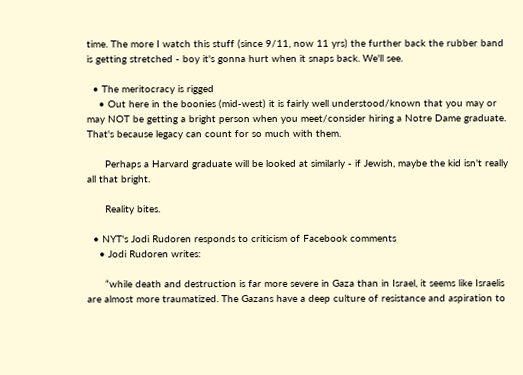time. The more I watch this stuff (since 9/11, now 11 yrs) the further back the rubber band is getting stretched - boy it's gonna hurt when it snaps back. We'll see.

  • The meritocracy is rigged
    • Out here in the boonies (mid-west) it is fairly well understood/known that you may or may NOT be getting a bright person when you meet/consider hiring a Notre Dame graduate. That's because legacy can count for so much with them.

      Perhaps a Harvard graduate will be looked at similarly - if Jewish, maybe the kid isn't really all that bright.

      Reality bites.

  • NYT's Jodi Rudoren responds to criticism of Facebook comments
    • Jodi Rudoren writes:

      “while death and destruction is far more severe in Gaza than in Israel, it seems like Israelis are almost more traumatized. The Gazans have a deep culture of resistance and aspiration to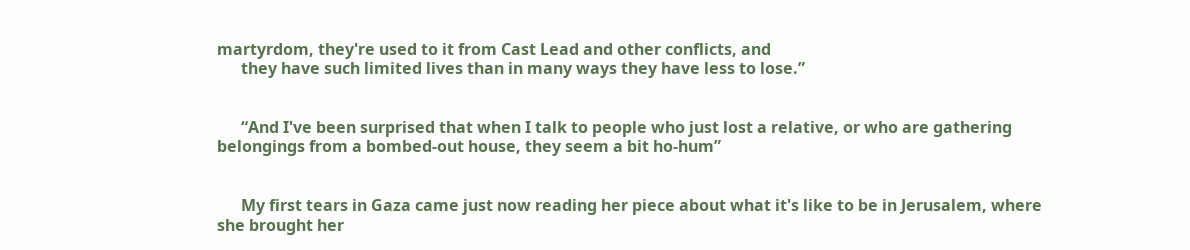martyrdom, they're used to it from Cast Lead and other conflicts, and
      they have such limited lives than in many ways they have less to lose.”


      “And I've been surprised that when I talk to people who just lost a relative, or who are gathering belongings from a bombed-out house, they seem a bit ho-hum”


      My first tears in Gaza came just now reading her piece about what it's like to be in Jerusalem, where she brought her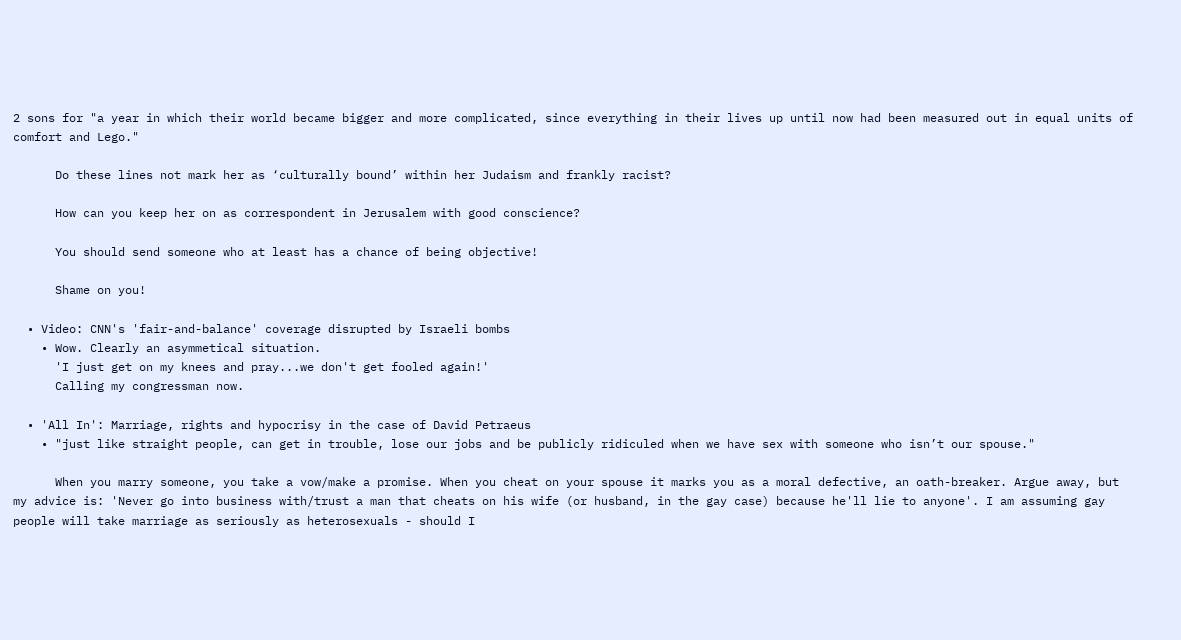2 sons for "a year in which their world became bigger and more complicated, since everything in their lives up until now had been measured out in equal units of comfort and Lego."

      Do these lines not mark her as ‘culturally bound’ within her Judaism and frankly racist?

      How can you keep her on as correspondent in Jerusalem with good conscience?

      You should send someone who at least has a chance of being objective!

      Shame on you!

  • Video: CNN's 'fair-and-balance' coverage disrupted by Israeli bombs
    • Wow. Clearly an asymmetical situation.
      'I just get on my knees and pray...we don't get fooled again!'
      Calling my congressman now.

  • 'All In': Marriage, rights and hypocrisy in the case of David Petraeus
    • "just like straight people, can get in trouble, lose our jobs and be publicly ridiculed when we have sex with someone who isn’t our spouse."

      When you marry someone, you take a vow/make a promise. When you cheat on your spouse it marks you as a moral defective, an oath-breaker. Argue away, but my advice is: 'Never go into business with/trust a man that cheats on his wife (or husband, in the gay case) because he'll lie to anyone'. I am assuming gay people will take marriage as seriously as heterosexuals - should I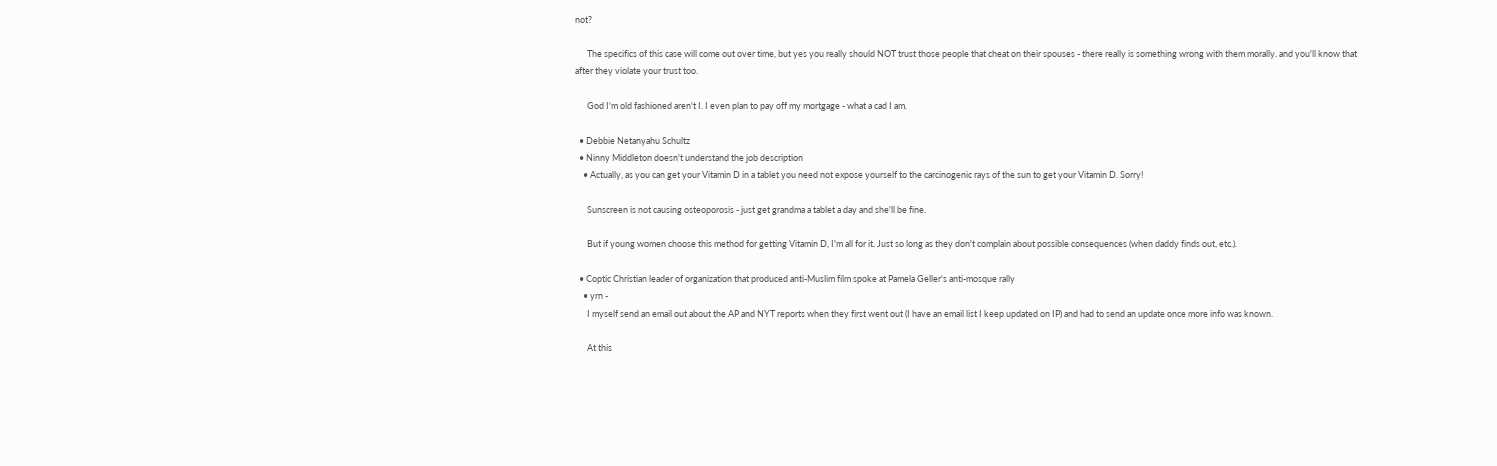not?

      The specifics of this case will come out over time, but yes you really should NOT trust those people that cheat on their spouses - there really is something wrong with them morally. and you'll know that after they violate your trust too.

      God I'm old fashioned aren't I. I even plan to pay off my mortgage - what a cad I am.

  • Debbie Netanyahu Schultz
  • Ninny Middleton doesn't understand the job description
    • Actually, as you can get your Vitamin D in a tablet you need not expose yourself to the carcinogenic rays of the sun to get your Vitamin D. Sorry!

      Sunscreen is not causing osteoporosis - just get grandma a tablet a day and she'll be fine.

      But if young women choose this method for getting Vitamin D, I'm all for it. Just so long as they don't complain about possible consequences (when daddy finds out, etc.).

  • Coptic Christian leader of organization that produced anti-Muslim film spoke at Pamela Geller's anti-mosque rally
    • yrn -
      I myself send an email out about the AP and NYT reports when they first went out (I have an email list I keep updated on IP) and had to send an update once more info was known.

      At this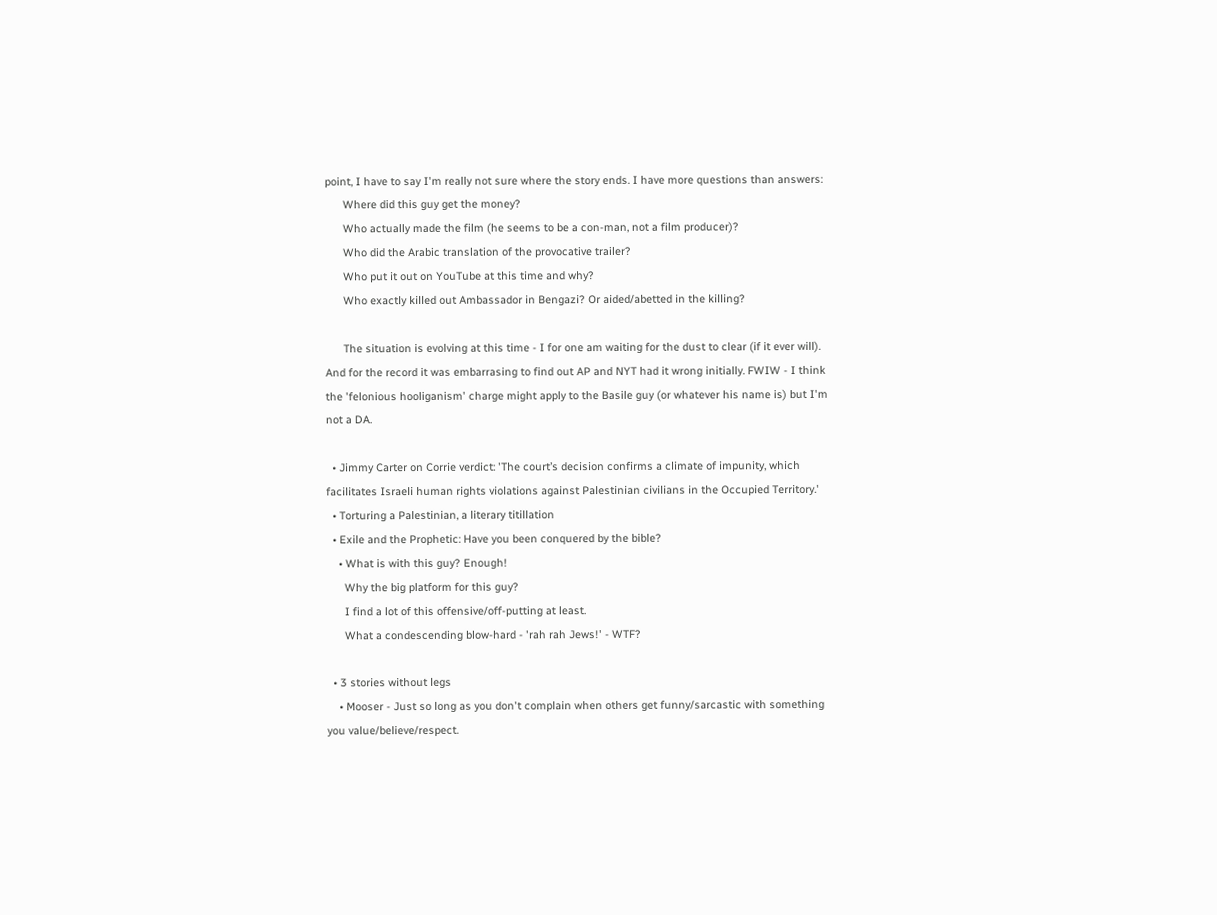point, I have to say I'm really not sure where the story ends. I have more questions than answers:
      Where did this guy get the money?
      Who actually made the film (he seems to be a con-man, not a film producer)?
      Who did the Arabic translation of the provocative trailer?
      Who put it out on YouTube at this time and why?
      Who exactly killed out Ambassador in Bengazi? Or aided/abetted in the killing?

      The situation is evolving at this time - I for one am waiting for the dust to clear (if it ever will). And for the record it was embarrasing to find out AP and NYT had it wrong initially. FWIW - I think the 'felonious hooliganism' charge might apply to the Basile guy (or whatever his name is) but I'm not a DA.

  • Jimmy Carter on Corrie verdict: 'The court’s decision confirms a climate of impunity, which facilitates Israeli human rights violations against Palestinian civilians in the Occupied Territory.'
  • Torturing a Palestinian, a literary titillation
  • Exile and the Prophetic: Have you been conquered by the bible?
    • What is with this guy? Enough!
      Why the big platform for this guy?
      I find a lot of this offensive/off-putting at least.
      What a condescending blow-hard - 'rah rah Jews!' - WTF?

  • 3 stories without legs
    • Mooser - Just so long as you don't complain when others get funny/sarcastic with something you value/believe/respect.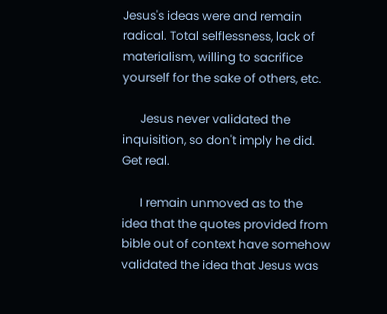Jesus's ideas were and remain radical. Total selflessness, lack of materialism, willing to sacrifice yourself for the sake of others, etc.

      Jesus never validated the inquisition, so don't imply he did. Get real.

      I remain unmoved as to the idea that the quotes provided from bible out of context have somehow validated the idea that Jesus was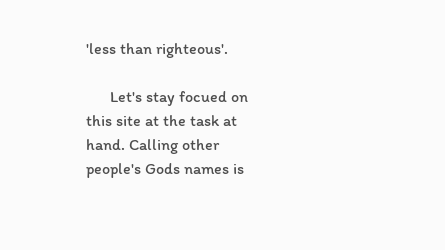'less than righteous'.

      Let's stay focued on this site at the task at hand. Calling other people's Gods names is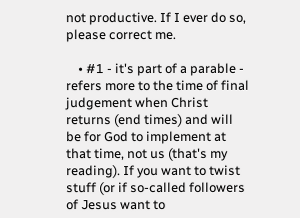not productive. If I ever do so, please correct me.

    • #1 - it's part of a parable - refers more to the time of final judgement when Christ returns (end times) and will be for God to implement at that time, not us (that's my reading). If you want to twist stuff (or if so-called followers of Jesus want to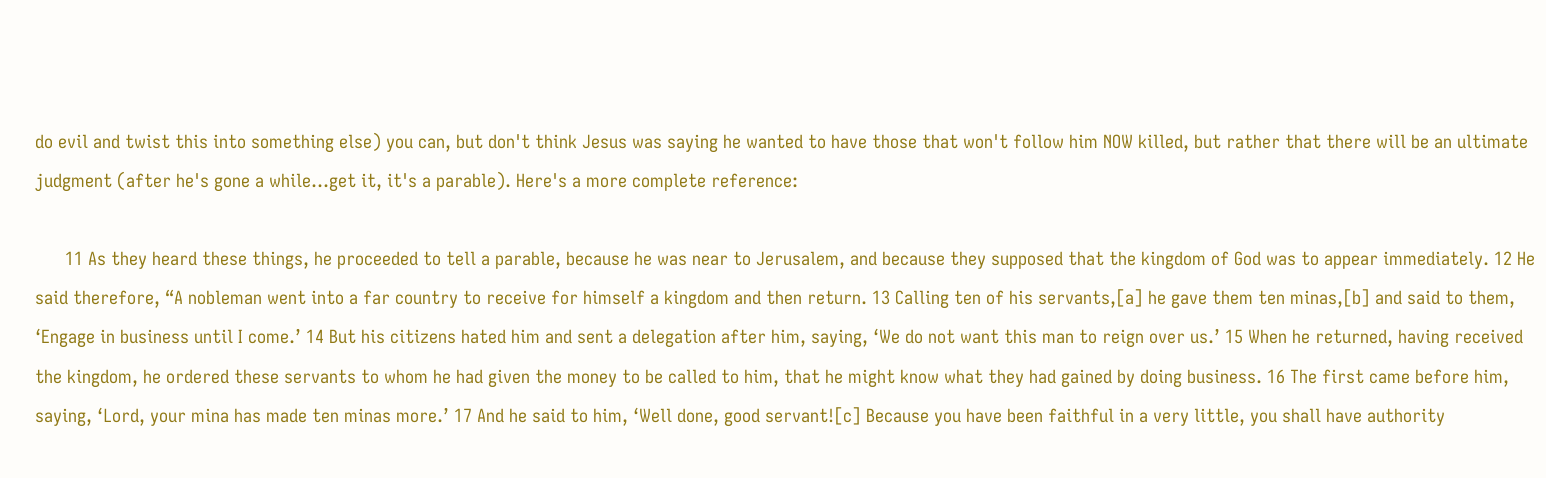do evil and twist this into something else) you can, but don't think Jesus was saying he wanted to have those that won't follow him NOW killed, but rather that there will be an ultimate judgment (after he's gone a while...get it, it's a parable). Here's a more complete reference:

      11 As they heard these things, he proceeded to tell a parable, because he was near to Jerusalem, and because they supposed that the kingdom of God was to appear immediately. 12 He said therefore, “A nobleman went into a far country to receive for himself a kingdom and then return. 13 Calling ten of his servants,[a] he gave them ten minas,[b] and said to them, ‘Engage in business until I come.’ 14 But his citizens hated him and sent a delegation after him, saying, ‘We do not want this man to reign over us.’ 15 When he returned, having received the kingdom, he ordered these servants to whom he had given the money to be called to him, that he might know what they had gained by doing business. 16 The first came before him, saying, ‘Lord, your mina has made ten minas more.’ 17 And he said to him, ‘Well done, good servant![c] Because you have been faithful in a very little, you shall have authority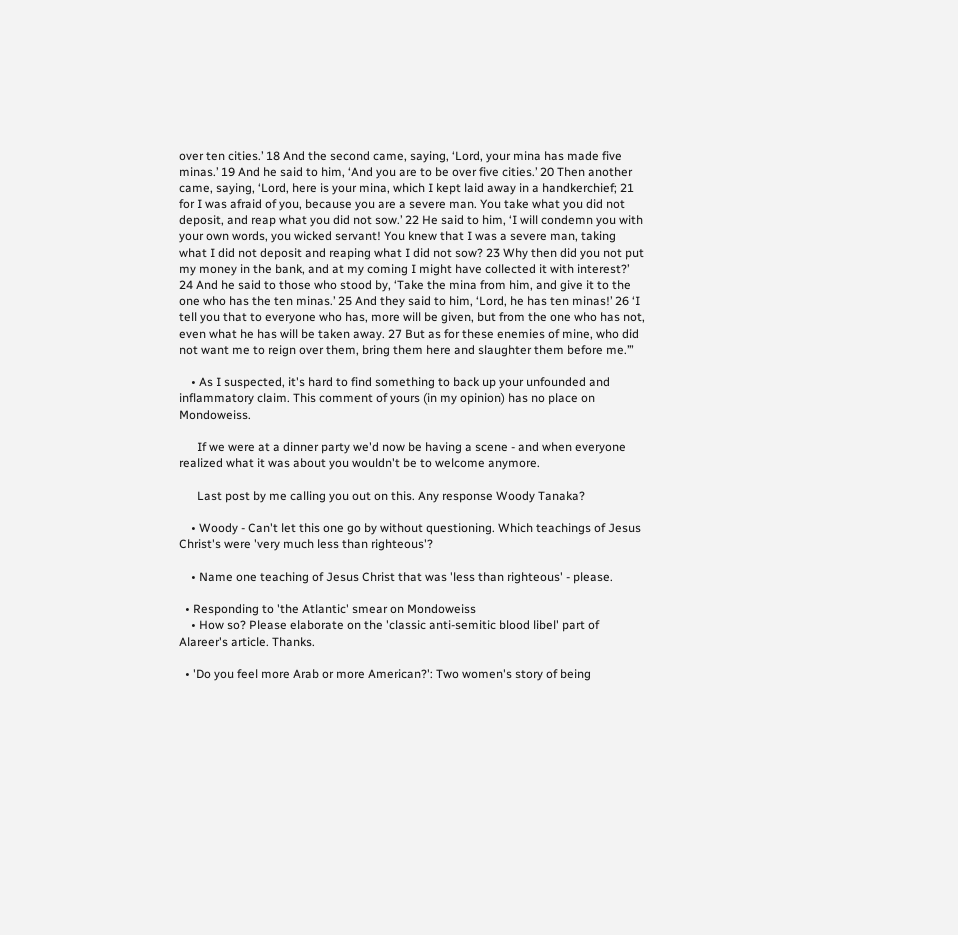over ten cities.’ 18 And the second came, saying, ‘Lord, your mina has made five minas.’ 19 And he said to him, ‘And you are to be over five cities.’ 20 Then another came, saying, ‘Lord, here is your mina, which I kept laid away in a handkerchief; 21 for I was afraid of you, because you are a severe man. You take what you did not deposit, and reap what you did not sow.’ 22 He said to him, ‘I will condemn you with your own words, you wicked servant! You knew that I was a severe man, taking what I did not deposit and reaping what I did not sow? 23 Why then did you not put my money in the bank, and at my coming I might have collected it with interest?’ 24 And he said to those who stood by, ‘Take the mina from him, and give it to the one who has the ten minas.’ 25 And they said to him, ‘Lord, he has ten minas!’ 26 ‘I tell you that to everyone who has, more will be given, but from the one who has not, even what he has will be taken away. 27 But as for these enemies of mine, who did not want me to reign over them, bring them here and slaughter them before me.’”

    • As I suspected, it's hard to find something to back up your unfounded and inflammatory claim. This comment of yours (in my opinion) has no place on Mondoweiss.

      If we were at a dinner party we'd now be having a scene - and when everyone realized what it was about you wouldn't be to welcome anymore.

      Last post by me calling you out on this. Any response Woody Tanaka?

    • Woody - Can't let this one go by without questioning. Which teachings of Jesus Christ's were 'very much less than righteous'?

    • Name one teaching of Jesus Christ that was 'less than righteous' - please.

  • Responding to 'the Atlantic' smear on Mondoweiss
    • How so? Please elaborate on the 'classic anti-semitic blood libel' part of Alareer's article. Thanks.

  • 'Do you feel more Arab or more American?': Two women's story of being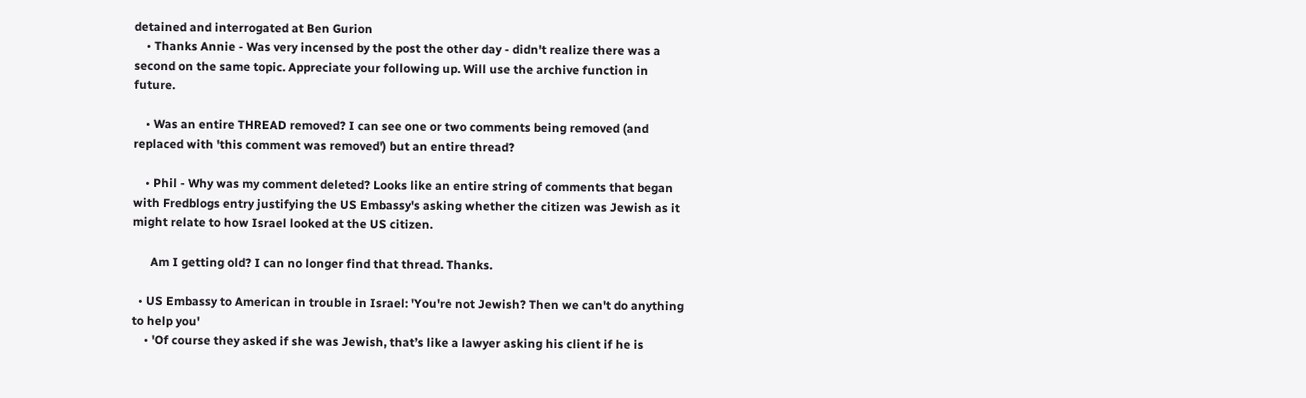detained and interrogated at Ben Gurion
    • Thanks Annie - Was very incensed by the post the other day - didn't realize there was a second on the same topic. Appreciate your following up. Will use the archive function in future.

    • Was an entire THREAD removed? I can see one or two comments being removed (and replaced with 'this comment was removed') but an entire thread?

    • Phil - Why was my comment deleted? Looks like an entire string of comments that began with Fredblogs entry justifying the US Embassy's asking whether the citizen was Jewish as it might relate to how Israel looked at the US citizen.

      Am I getting old? I can no longer find that thread. Thanks.

  • US Embassy to American in trouble in Israel: 'You're not Jewish? Then we can't do anything to help you'
    • 'Of course they asked if she was Jewish, that’s like a lawyer asking his client if he is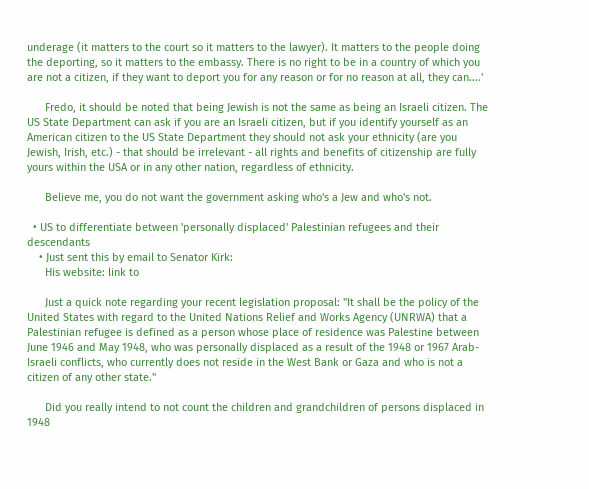underage (it matters to the court so it matters to the lawyer). It matters to the people doing the deporting, so it matters to the embassy. There is no right to be in a country of which you are not a citizen, if they want to deport you for any reason or for no reason at all, they can....'

      Fredo, it should be noted that being Jewish is not the same as being an Israeli citizen. The US State Department can ask if you are an Israeli citizen, but if you identify yourself as an American citizen to the US State Department they should not ask your ethnicity (are you Jewish, Irish, etc.) - that should be irrelevant - all rights and benefits of citizenship are fully yours within the USA or in any other nation, regardless of ethnicity.

      Believe me, you do not want the government asking who's a Jew and who's not.

  • US to differentiate between 'personally displaced' Palestinian refugees and their descendants
    • Just sent this by email to Senator Kirk:
      His website: link to

      Just a quick note regarding your recent legislation proposal: "It shall be the policy of the United States with regard to the United Nations Relief and Works Agency (UNRWA) that a Palestinian refugee is defined as a person whose place of residence was Palestine between June 1946 and May 1948, who was personally displaced as a result of the 1948 or 1967 Arab-Israeli conflicts, who currently does not reside in the West Bank or Gaza and who is not a citizen of any other state."

      Did you really intend to not count the children and grandchildren of persons displaced in 1948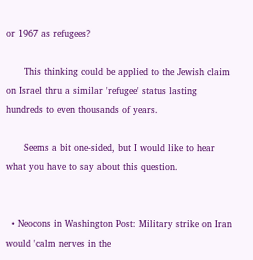or 1967 as refugees?

      This thinking could be applied to the Jewish claim on Israel thru a similar 'refugee' status lasting hundreds to even thousands of years.

      Seems a bit one-sided, but I would like to hear what you have to say about this question.


  • Neocons in Washington Post: Military strike on Iran would 'calm nerves in the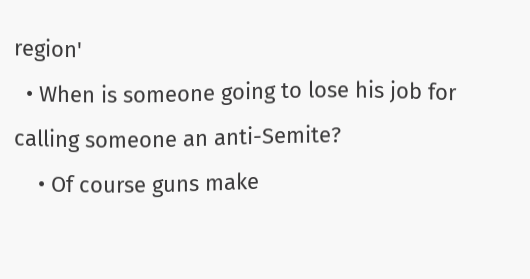region'
  • When is someone going to lose his job for calling someone an anti-Semite?
    • Of course guns make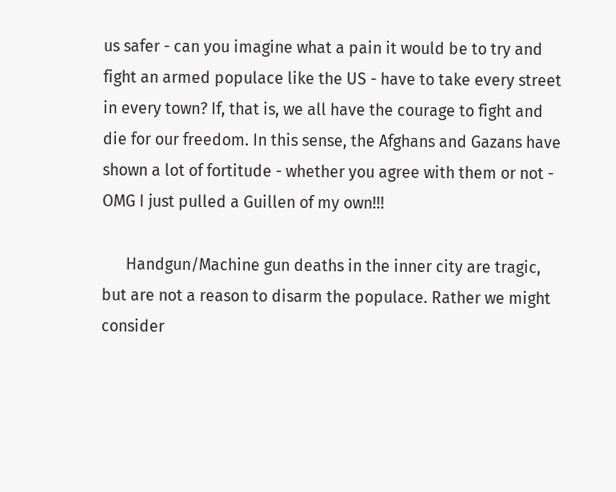us safer - can you imagine what a pain it would be to try and fight an armed populace like the US - have to take every street in every town? If, that is, we all have the courage to fight and die for our freedom. In this sense, the Afghans and Gazans have shown a lot of fortitude - whether you agree with them or not - OMG I just pulled a Guillen of my own!!!

      Handgun/Machine gun deaths in the inner city are tragic, but are not a reason to disarm the populace. Rather we might consider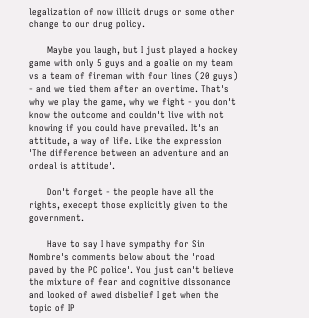legalization of now illicit drugs or some other change to our drug policy.

      Maybe you laugh, but I just played a hockey game with only 5 guys and a goalie on my team vs a team of fireman with four lines (20 guys) - and we tied them after an overtime. That's why we play the game, why we fight - you don't know the outcome and couldn't live with not knowing if you could have prevailed. It's an attitude, a way of life. Like the expression 'The difference between an adventure and an ordeal is attitude'.

      Don't forget - the people have all the rights, execept those explicitly given to the government.

      Have to say I have sympathy for Sin Nombre's comments below about the 'road paved by the PC police'. You just can't believe the mixture of fear and cognitive dissonance and looked of awed disbelief I get when the topic of IP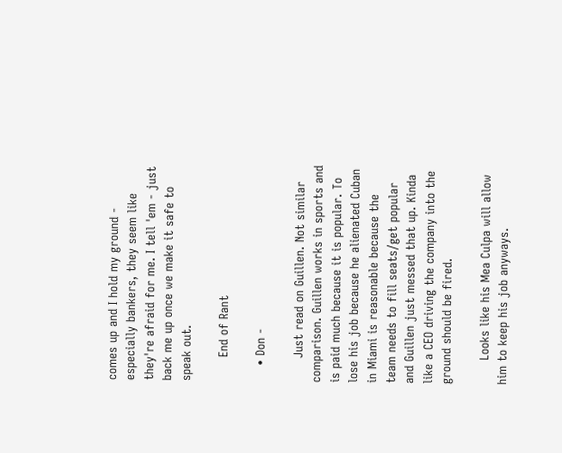comes up and I hold my ground - especially bankers, they seem like they're afraid for me. I tell 'em - just back me up once we make it safe to speak out.

      End of Rant

    • Don -

      Just read on Guillen. Not similar comparison. Guillen works in sports and is paid much because it is popular. To lose his job because he alienated Cuban in Miami is reasonable because the team needs to fill seats/get popular and Guillen just messed that up. Kinda like a CEO driving the company into the ground should be fired.

      Looks like his Mea Culpa will allow him to keep his job anyways.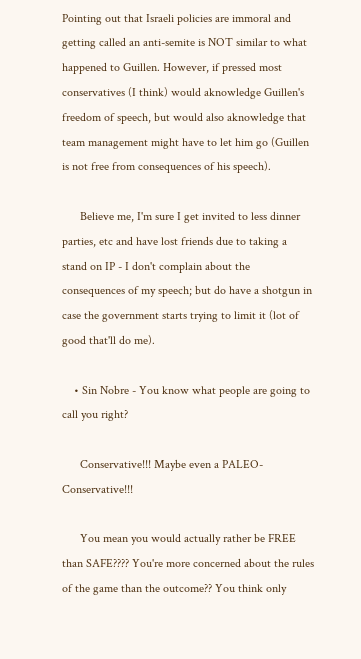Pointing out that Israeli policies are immoral and getting called an anti-semite is NOT similar to what happened to Guillen. However, if pressed most conservatives (I think) would aknowledge Guillen's freedom of speech, but would also aknowledge that team management might have to let him go (Guillen is not free from consequences of his speech).

      Believe me, I'm sure I get invited to less dinner parties, etc and have lost friends due to taking a stand on IP - I don't complain about the consequences of my speech; but do have a shotgun in case the government starts trying to limit it (lot of good that'll do me).

    • Sin Nobre - You know what people are going to call you right?

      Conservative!!! Maybe even a PALEO-Conservative!!!

      You mean you would actually rather be FREE than SAFE???? You're more concerned about the rules of the game than the outcome?? You think only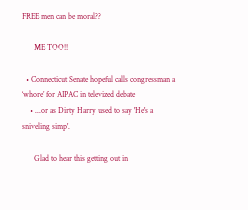FREE men can be moral??

      ME TOO!!

  • Connecticut Senate hopeful calls congressman a ‘whore’ for AIPAC in televized debate
    • ...or as Dirty Harry used to say 'He's a sniveling simp'.

      Glad to hear this getting out in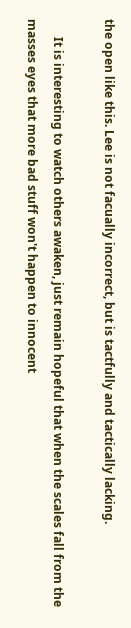the open like this. Lee is not facually incorrect, but is tactfully and tactically lacking.

      It is interesting to watch others awaken, just remain hopeful that when the scales fall from the masses eyes that more bad stuff won't happen to innocent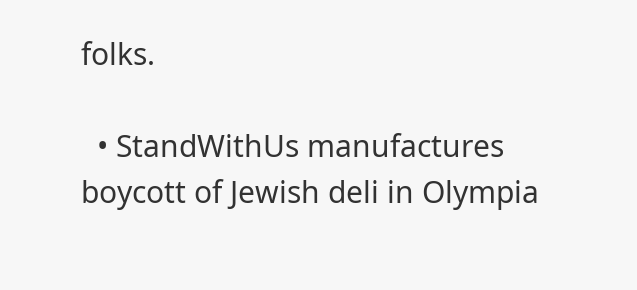folks.

  • StandWithUs manufactures boycott of Jewish deli in Olympia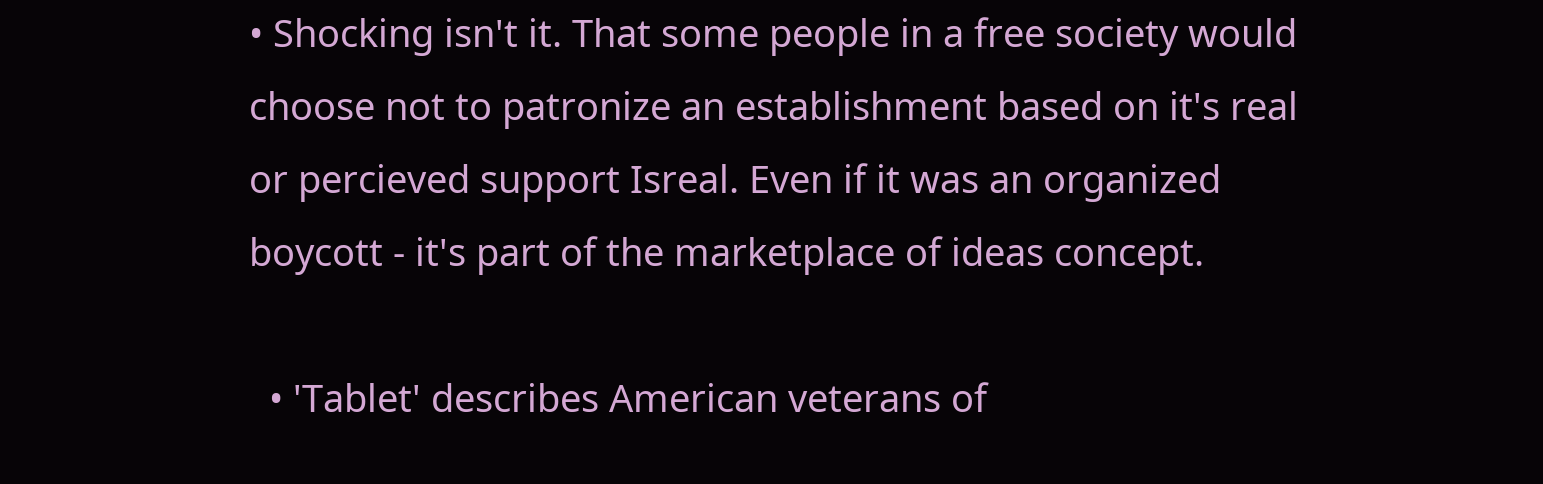• Shocking isn't it. That some people in a free society would choose not to patronize an establishment based on it's real or percieved support Isreal. Even if it was an organized boycott - it's part of the marketplace of ideas concept.

  • 'Tablet' describes American veterans of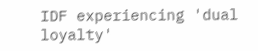IDF experiencing 'dual loyalty'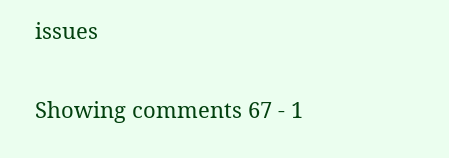issues

Showing comments 67 - 1